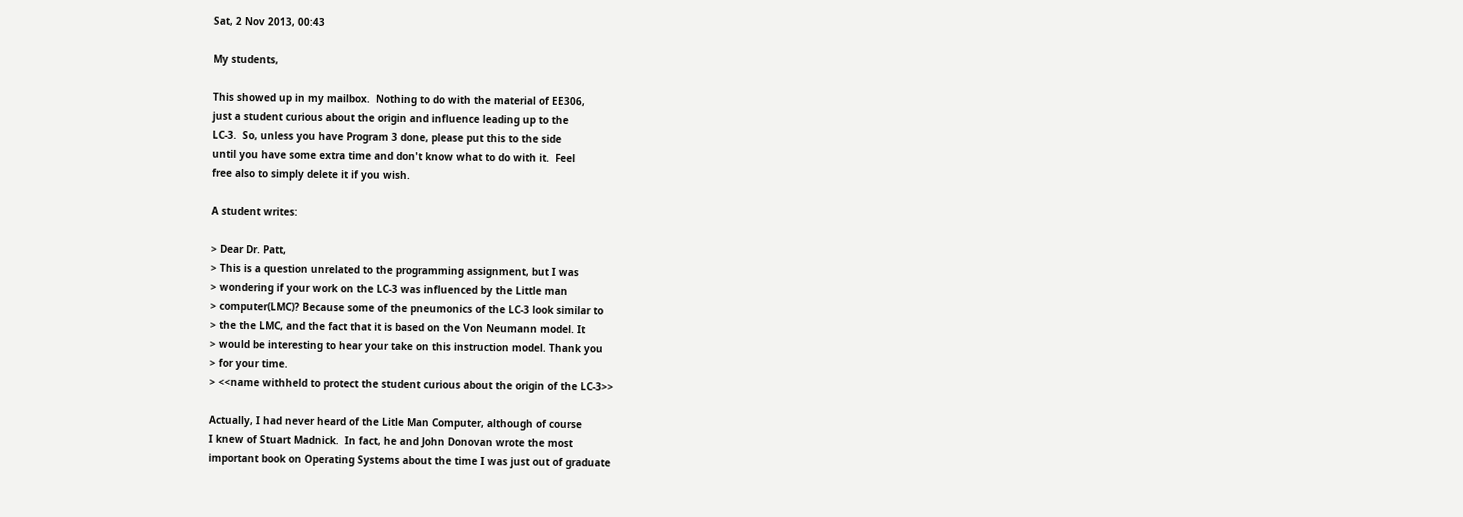Sat, 2 Nov 2013, 00:43

My students,

This showed up in my mailbox.  Nothing to do with the material of EE306,
just a student curious about the origin and influence leading up to the
LC-3.  So, unless you have Program 3 done, please put this to the side
until you have some extra time and don't know what to do with it.  Feel
free also to simply delete it if you wish.

A student writes:

> Dear Dr. Patt,
> This is a question unrelated to the programming assignment, but I was
> wondering if your work on the LC-3 was influenced by the Little man
> computer(LMC)? Because some of the pneumonics of the LC-3 look similar to
> the the LMC, and the fact that it is based on the Von Neumann model. It
> would be interesting to hear your take on this instruction model. Thank you
> for your time.
> <<name withheld to protect the student curious about the origin of the LC-3>>

Actually, I had never heard of the Litle Man Computer, although of course
I knew of Stuart Madnick.  In fact, he and John Donovan wrote the most
important book on Operating Systems about the time I was just out of graduate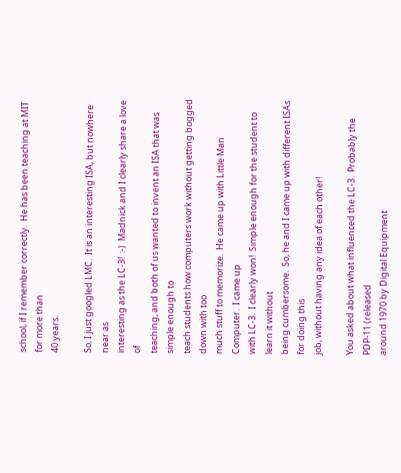school, if I remember correctly.  He has been teaching at MIT for more than
40 years.

So, I just googled LMC.  It is an interesting ISA, but nowhere near as
interesting as the LC-3!  :-)  Madnick and I clearly share a love of
teaching, and both of us wanted to invent an ISA that was simple enough to
teach students how computers work without getting bogged down with too
much stuff to memorize.  He came up with Little Man Computer.  I came up
with LC-3.  I clearly won!  Simple enough for the student to learn it without
being cumbersome.  So, he and I came up with different ISAs for doing this
job, without having any idea of each other!

You asked about what influenced the LC-3.  Probably the PDP-11 (released
around 1970 by Digital Equipment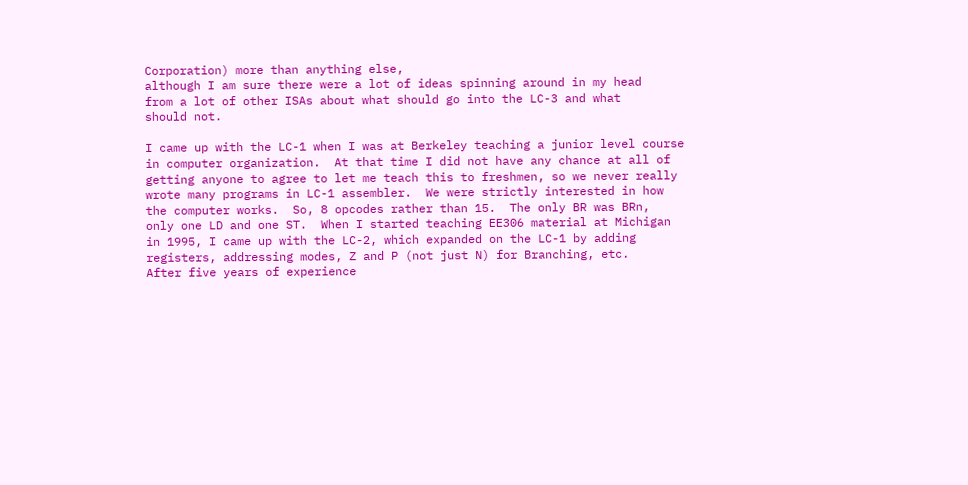Corporation) more than anything else,
although I am sure there were a lot of ideas spinning around in my head
from a lot of other ISAs about what should go into the LC-3 and what
should not.

I came up with the LC-1 when I was at Berkeley teaching a junior level course
in computer organization.  At that time I did not have any chance at all of
getting anyone to agree to let me teach this to freshmen, so we never really
wrote many programs in LC-1 assembler.  We were strictly interested in how
the computer works.  So, 8 opcodes rather than 15.  The only BR was BRn,
only one LD and one ST.  When I started teaching EE306 material at Michigan
in 1995, I came up with the LC-2, which expanded on the LC-1 by adding
registers, addressing modes, Z and P (not just N) for Branching, etc.
After five years of experience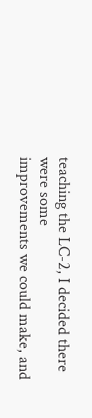teaching the LC-2, I decided there were some
improvements we could make, and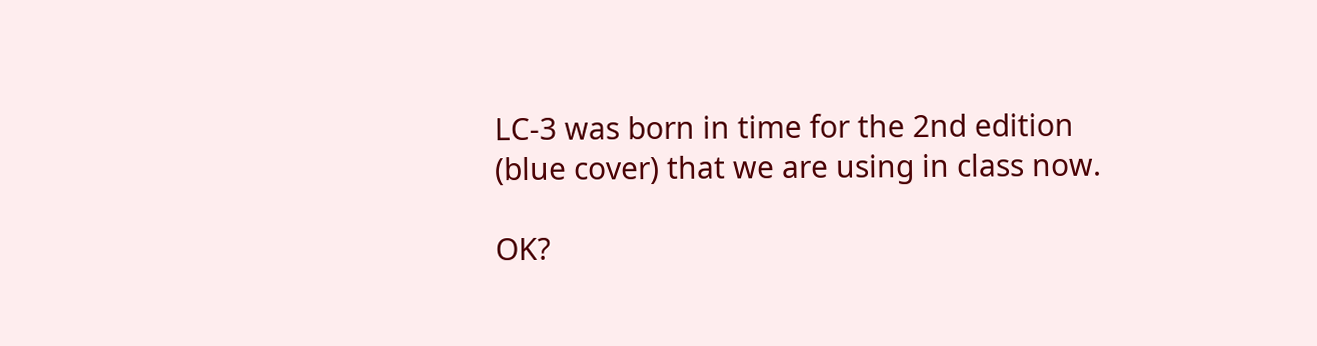LC-3 was born in time for the 2nd edition
(blue cover) that we are using in class now.

OK?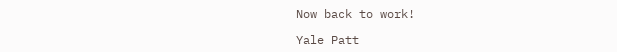Now back to work!

Yale Patt